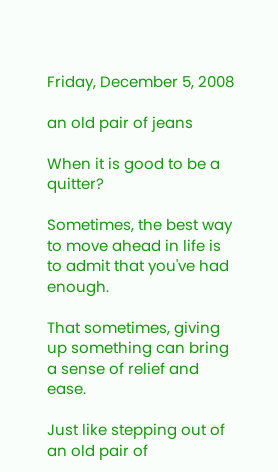Friday, December 5, 2008

an old pair of jeans

When it is good to be a quitter?

Sometimes, the best way to move ahead in life is to admit that you've had enough.

That sometimes, giving up something can bring a sense of relief and ease.

Just like stepping out of an old pair of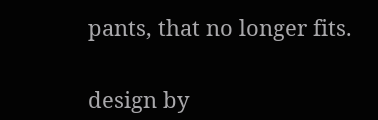pants, that no longer fits.


design by